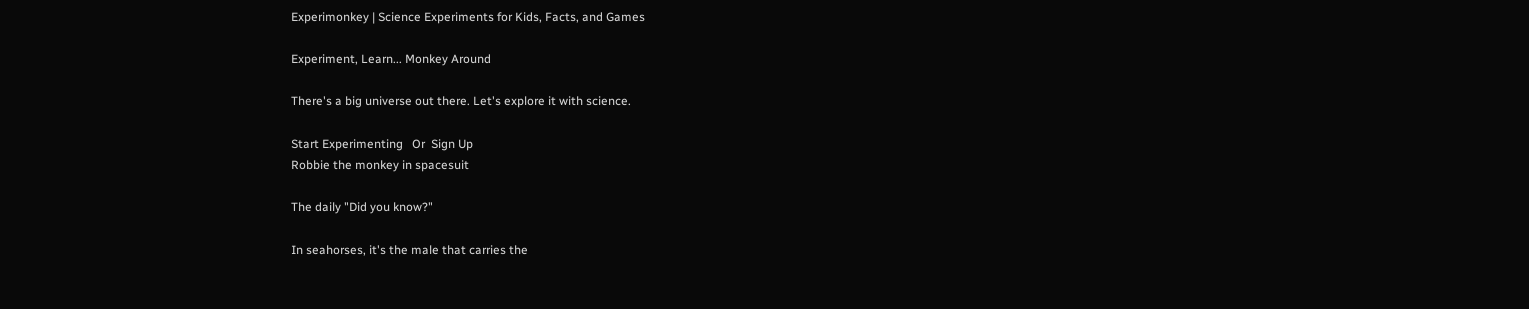Experimonkey | Science Experiments for Kids, Facts, and Games

Experiment, Learn... Monkey Around

There's a big universe out there. Let's explore it with science.

Start Experimenting   Or  Sign Up
Robbie the monkey in spacesuit

The daily "Did you know?"

In seahorses, it's the male that carries the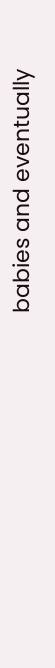babies and eventually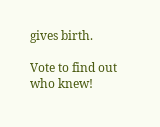gives birth.

Vote to find out who knew!